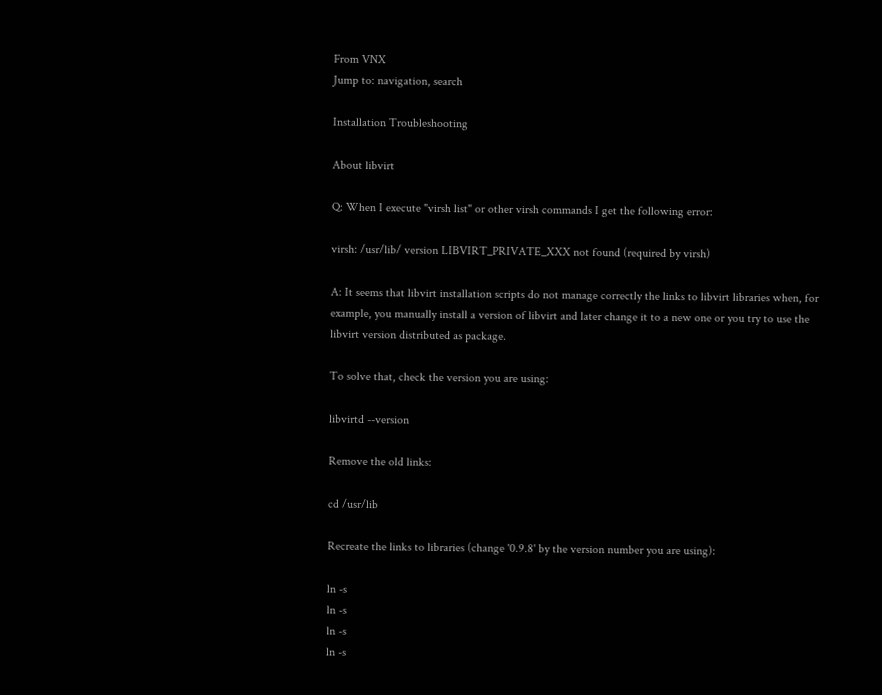From VNX
Jump to: navigation, search

Installation Troubleshooting

About libvirt

Q: When I execute "virsh list" or other virsh commands I get the following error:

virsh: /usr/lib/ version LIBVIRT_PRIVATE_XXX not found (required by virsh)

A: It seems that libvirt installation scripts do not manage correctly the links to libvirt libraries when, for example, you manually install a version of libvirt and later change it to a new one or you try to use the libvirt version distributed as package.

To solve that, check the version you are using:

libvirtd --version

Remove the old links:

cd /usr/lib

Recreate the links to libraries (change '0.9.8' by the version number you are using):

ln -s
ln -s
ln -s
ln -s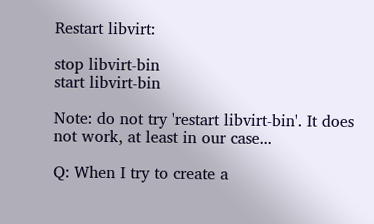Restart libvirt:

stop libvirt-bin
start libvirt-bin

Note: do not try 'restart libvirt-bin'. It does not work, at least in our case...

Q: When I try to create a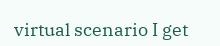virtual scenario I get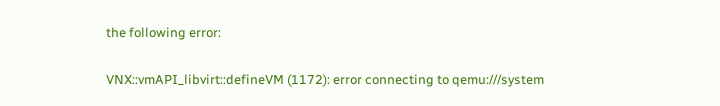the following error:

VNX::vmAPI_libvirt::defineVM (1172): error connecting to qemu:///system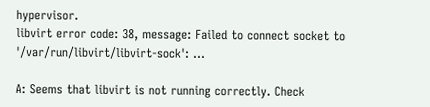hypervisor.
libvirt error code: 38, message: Failed to connect socket to '/var/run/libvirt/libvirt-sock': ...

A: Seems that libvirt is not running correctly. Check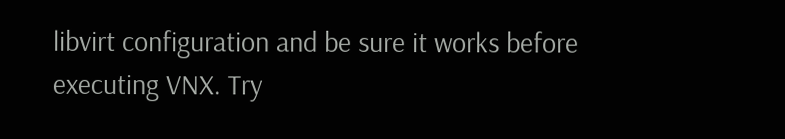libvirt configuration and be sure it works before executing VNX. Try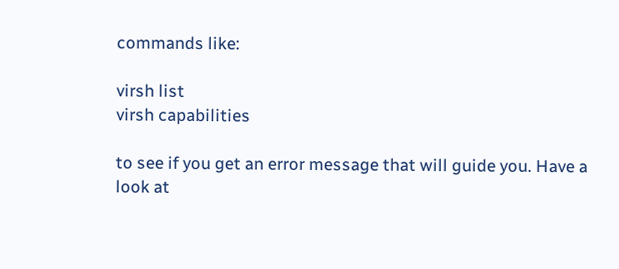commands like:

virsh list
virsh capabilities

to see if you get an error message that will guide you. Have a look at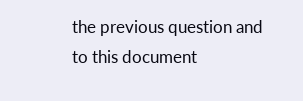the previous question and to this document